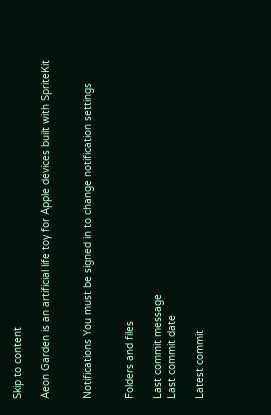Skip to content

Aeon Garden is an artificial life toy for Apple devices built with SpriteKit


Notifications You must be signed in to change notification settings


Folders and files

Last commit message
Last commit date

Latest commit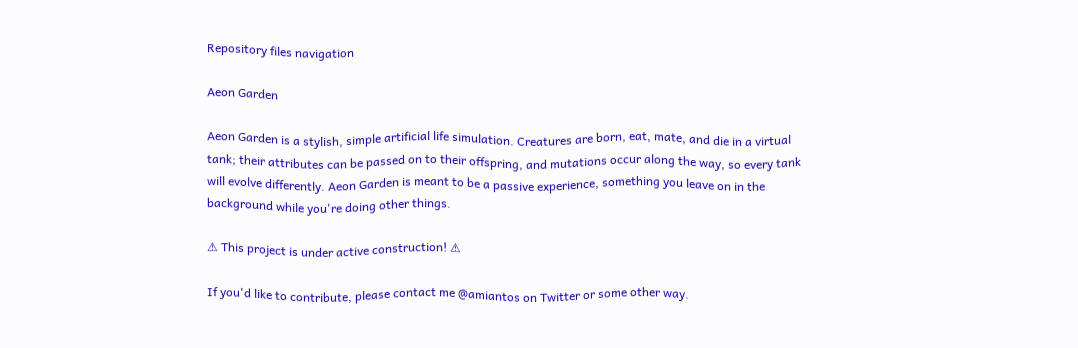Repository files navigation

Aeon Garden

Aeon Garden is a stylish, simple artificial life simulation. Creatures are born, eat, mate, and die in a virtual tank; their attributes can be passed on to their offspring, and mutations occur along the way, so every tank will evolve differently. Aeon Garden is meant to be a passive experience, something you leave on in the background while you're doing other things.

⚠ This project is under active construction! ⚠

If you'd like to contribute, please contact me @amiantos on Twitter or some other way.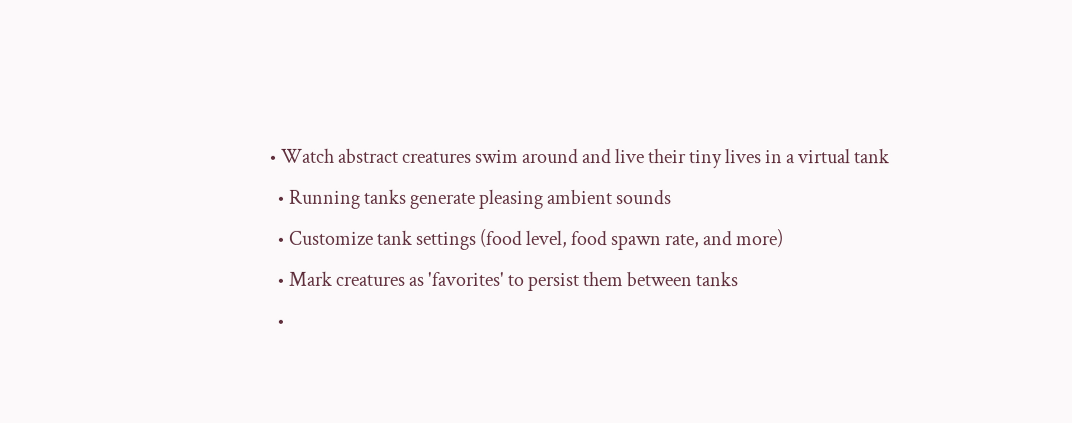• Watch abstract creatures swim around and live their tiny lives in a virtual tank
  • Running tanks generate pleasing ambient sounds
  • Customize tank settings (food level, food spawn rate, and more)
  • Mark creatures as 'favorites' to persist them between tanks
  •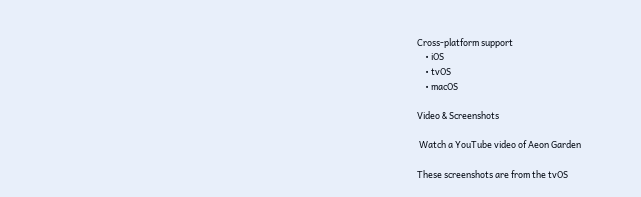Cross-platform support
    • iOS
    • tvOS
    • macOS

Video & Screenshots

 Watch a YouTube video of Aeon Garden

These screenshots are from the tvOS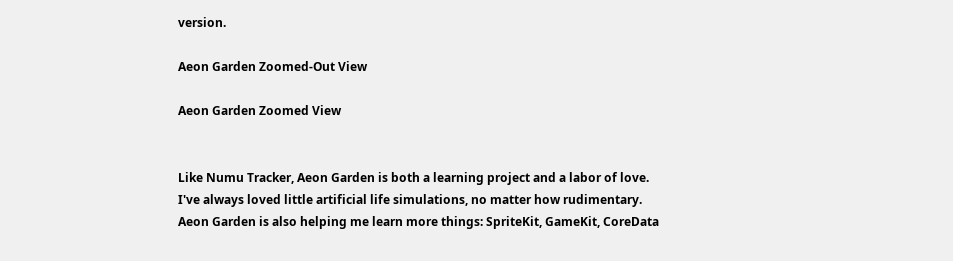version.

Aeon Garden Zoomed-Out View

Aeon Garden Zoomed View


Like Numu Tracker, Aeon Garden is both a learning project and a labor of love. I've always loved little artificial life simulations, no matter how rudimentary. Aeon Garden is also helping me learn more things: SpriteKit, GameKit, CoreData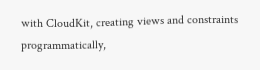with CloudKit, creating views and constraints programmatically,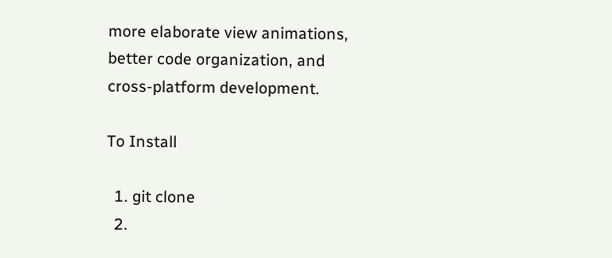more elaborate view animations, better code organization, and cross-platform development.

To Install

  1. git clone
  2.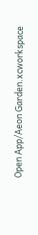Open App/Aeon Garden.xcworkspace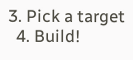3. Pick a target
  4. Build!